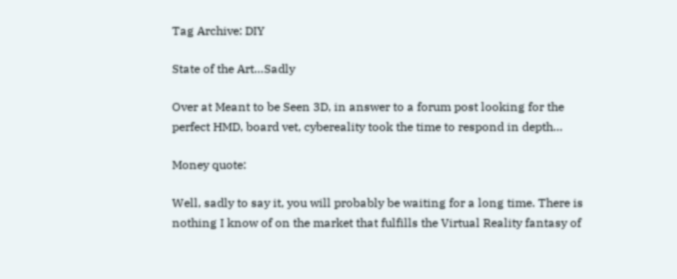Tag Archive: DIY

State of the Art…Sadly

Over at Meant to be Seen 3D, in answer to a forum post looking for the perfect HMD, board vet, cybereality took the time to respond in depth…

Money quote:

Well, sadly to say it, you will probably be waiting for a long time. There is nothing I know of on the market that fulfills the Virtual Reality fantasy of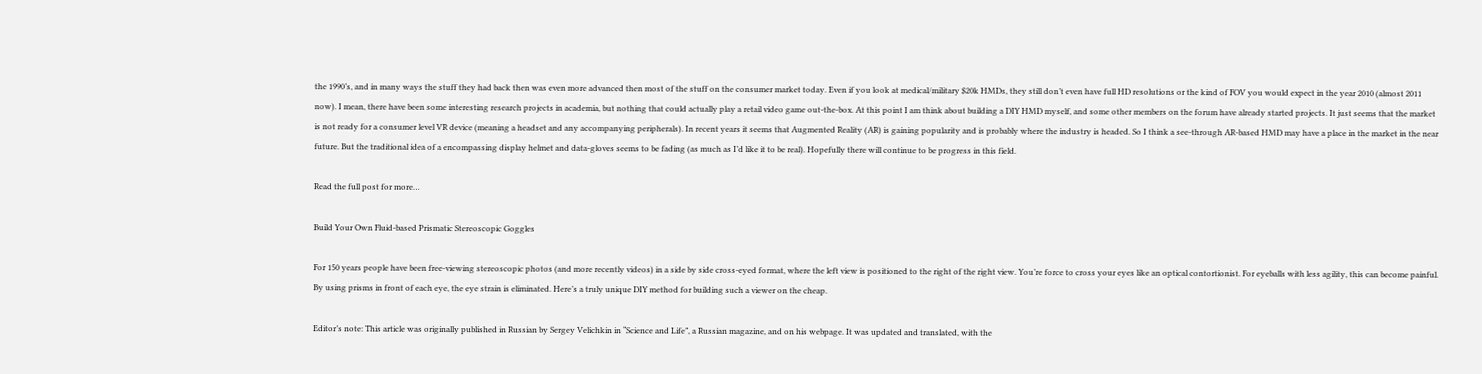the 1990’s, and in many ways the stuff they had back then was even more advanced then most of the stuff on the consumer market today. Even if you look at medical/military $20k HMDs, they still don’t even have full HD resolutions or the kind of FOV you would expect in the year 2010 (almost 2011 now). I mean, there have been some interesting research projects in academia, but nothing that could actually play a retail video game out-the-box. At this point I am think about building a DIY HMD myself, and some other members on the forum have already started projects. It just seems that the market is not ready for a consumer level VR device (meaning a headset and any accompanying peripherals). In recent years it seems that Augmented Reality (AR) is gaining popularity and is probably where the industry is headed. So I think a see-through AR-based HMD may have a place in the market in the near future. But the traditional idea of a encompassing display helmet and data-gloves seems to be fading (as much as I’d like it to be real). Hopefully there will continue to be progress in this field.

Read the full post for more…

Build Your Own Fluid-based Prismatic Stereoscopic Goggles

For 150 years people have been free-viewing stereoscopic photos (and more recently videos) in a side by side cross-eyed format, where the left view is positioned to the right of the right view. You’re force to cross your eyes like an optical contortionist. For eyeballs with less agility, this can become painful. By using prisms in front of each eye, the eye strain is eliminated. Here’s a truly unique DIY method for building such a viewer on the cheap.

Editor’s note: This article was originally published in Russian by Sergey Velichkin in “Science and Life”, a Russian magazine, and on his webpage. It was updated and translated, with the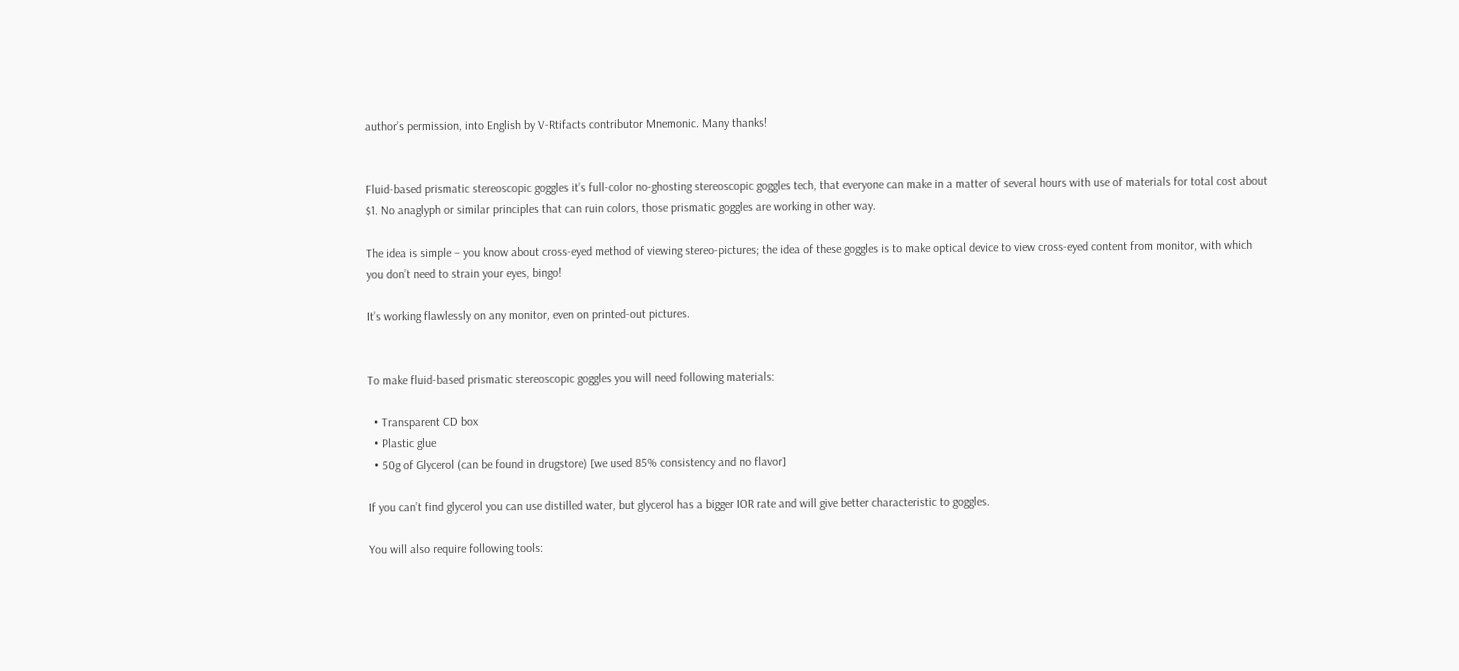author’s permission, into English by V-Rtifacts contributor Mnemonic. Many thanks!


Fluid-based prismatic stereoscopic goggles it’s full-color no-ghosting stereoscopic goggles tech, that everyone can make in a matter of several hours with use of materials for total cost about $1. No anaglyph or similar principles that can ruin colors, those prismatic goggles are working in other way.

The idea is simple – you know about cross-eyed method of viewing stereo-pictures; the idea of these goggles is to make optical device to view cross-eyed content from monitor, with which you don’t need to strain your eyes, bingo!

It’s working flawlessly on any monitor, even on printed-out pictures.


To make fluid-based prismatic stereoscopic goggles you will need following materials:

  • Transparent CD box
  • Plastic glue
  • 50g of Glycerol (can be found in drugstore) [we used 85% consistency and no flavor]

If you can’t find glycerol you can use distilled water, but glycerol has a bigger IOR rate and will give better characteristic to goggles.

You will also require following tools: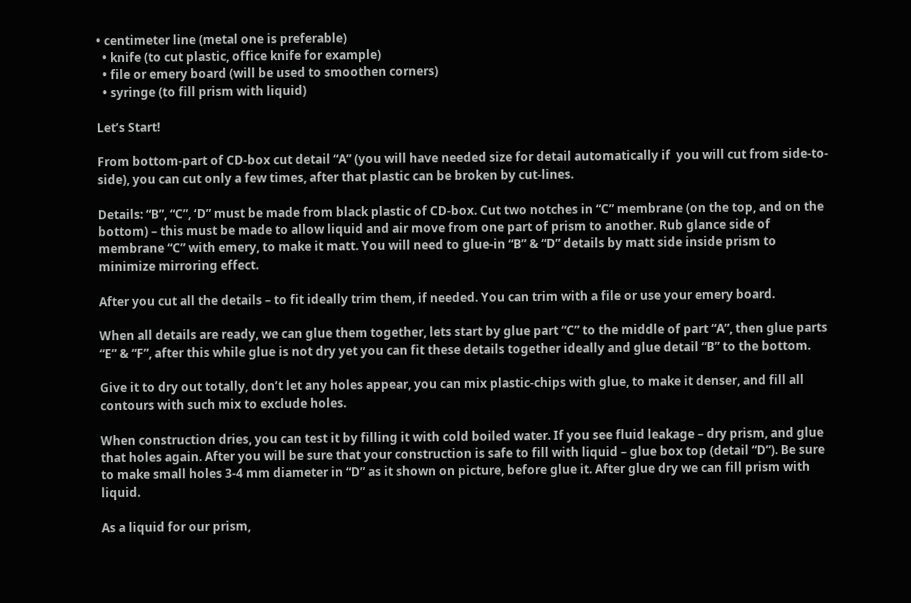• centimeter line (metal one is preferable)
  • knife (to cut plastic, office knife for example)
  • file or emery board (will be used to smoothen corners)
  • syringe (to fill prism with liquid)

Let’s Start!

From bottom-part of CD-box cut detail “A” (you will have needed size for detail automatically if  you will cut from side-to-side), you can cut only a few times, after that plastic can be broken by cut-lines.

Details: “B”, “C”, ‘D” must be made from black plastic of CD-box. Cut two notches in “C” membrane (on the top, and on the bottom) – this must be made to allow liquid and air move from one part of prism to another. Rub glance side of membrane “C” with emery, to make it matt. You will need to glue-in “B” & “D” details by matt side inside prism to minimize mirroring effect.

After you cut all the details – to fit ideally trim them, if needed. You can trim with a file or use your emery board.

When all details are ready, we can glue them together, lets start by glue part “C” to the middle of part “A”, then glue parts “E” & “F”, after this while glue is not dry yet you can fit these details together ideally and glue detail “B” to the bottom.

Give it to dry out totally, don’t let any holes appear, you can mix plastic-chips with glue, to make it denser, and fill all contours with such mix to exclude holes.

When construction dries, you can test it by filling it with cold boiled water. If you see fluid leakage – dry prism, and glue that holes again. After you will be sure that your construction is safe to fill with liquid – glue box top (detail “D”). Be sure to make small holes 3-4 mm diameter in “D” as it shown on picture, before glue it. After glue dry we can fill prism with liquid.

As a liquid for our prism,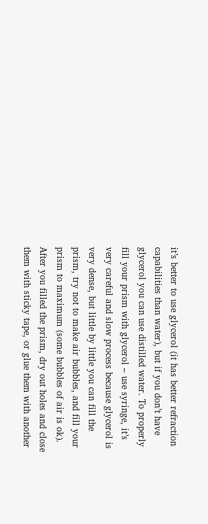it’s better to use glycerol (it has better refraction capabilities than water), but if you don’t have glycerol you can use distilled water. To properly fill your prism with glycerol – use syringe, it’s very careful and slow process because glycerol is very dense, but little by little you can fill the prism, try not to make air bubbles, and fill your prism to maximum (some bubbles of air is ok). After you filled the prism, dry out holes and close them with sticky tape, or glue them with another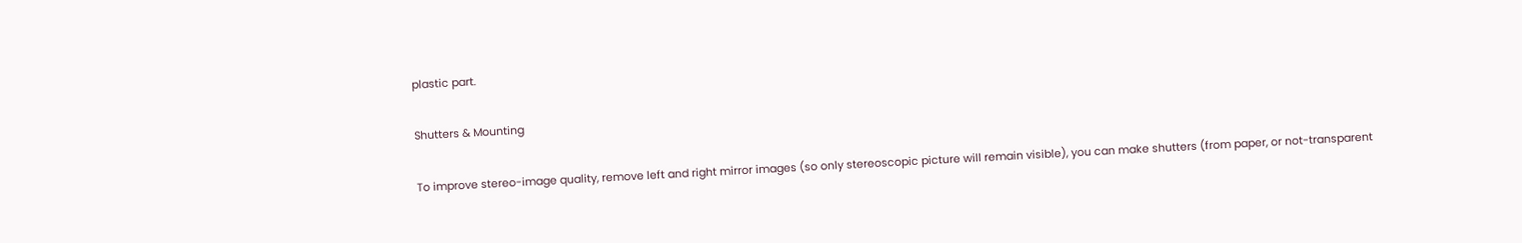plastic part.

Shutters & Mounting

To improve stereo-image quality, remove left and right mirror images (so only stereoscopic picture will remain visible), you can make shutters (from paper, or not-transparent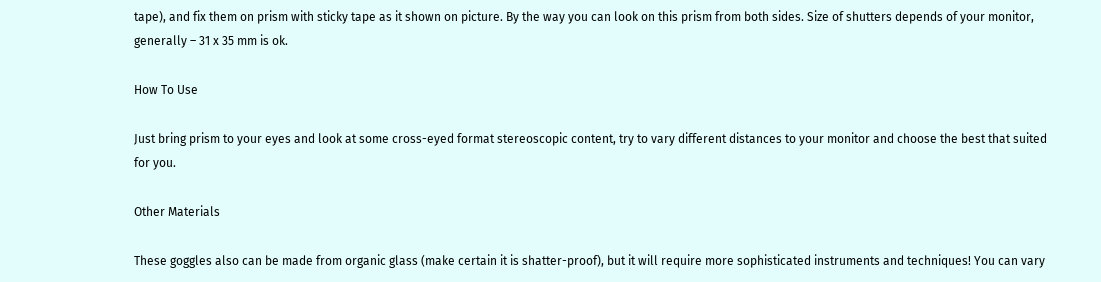tape), and fix them on prism with sticky tape as it shown on picture. By the way you can look on this prism from both sides. Size of shutters depends of your monitor, generally – 31 x 35 mm is ok.

How To Use

Just bring prism to your eyes and look at some cross-eyed format stereoscopic content, try to vary different distances to your monitor and choose the best that suited for you.

Other Materials

These goggles also can be made from organic glass (make certain it is shatter-proof), but it will require more sophisticated instruments and techniques! You can vary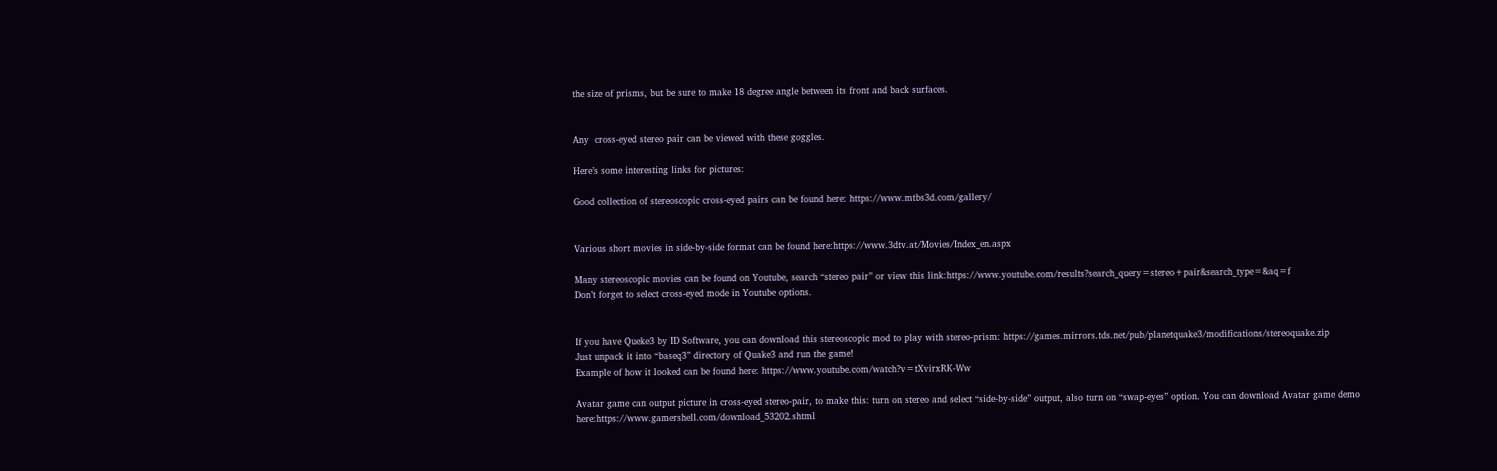the size of prisms, but be sure to make 18 degree angle between its front and back surfaces.


Any  cross-eyed stereo pair can be viewed with these goggles.

Here’s some interesting links for pictures:

Good collection of stereoscopic cross-eyed pairs can be found here: https://www.mtbs3d.com/gallery/


Various short movies in side-by-side format can be found here:https://www.3dtv.at/Movies/Index_en.aspx

Many stereoscopic movies can be found on Youtube, search “stereo pair” or view this link:https://www.youtube.com/results?search_query=stereo+pair&search_type=&aq=f
Don’t forget to select cross-eyed mode in Youtube options.


If you have Queke3 by ID Software, you can download this stereoscopic mod to play with stereo-prism: https://games.mirrors.tds.net/pub/planetquake3/modifications/stereoquake.zip
Just unpack it into “baseq3” directory of Quake3 and run the game!
Example of how it looked can be found here: https://www.youtube.com/watch?v=tXvirxRK-Ww

Avatar game can output picture in cross-eyed stereo-pair, to make this: turn on stereo and select “side-by-side” output, also turn on “swap-eyes” option. You can download Avatar game demo here:https://www.gamershell.com/download_53202.shtml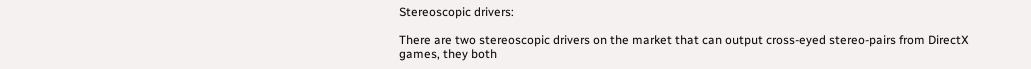Stereoscopic drivers:

There are two stereoscopic drivers on the market that can output cross-eyed stereo-pairs from DirectX games, they both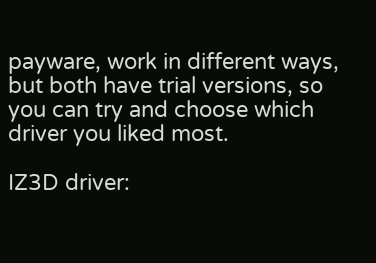payware, work in different ways, but both have trial versions, so you can try and choose which driver you liked most.

IZ3D driver: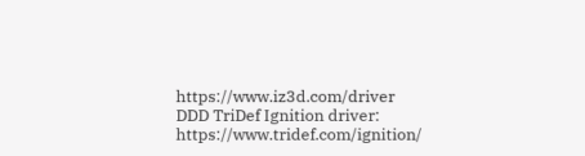https://www.iz3d.com/driver
DDD TriDef Ignition driver: https://www.tridef.com/ignition/